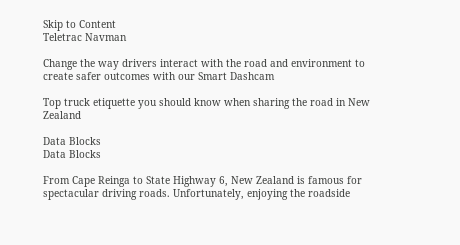Skip to Content
Teletrac Navman

Change the way drivers interact with the road and environment to create safer outcomes with our Smart Dashcam

Top truck etiquette you should know when sharing the road in New Zealand

Data Blocks
Data Blocks

From Cape Reinga to State Highway 6, New Zealand is famous for spectacular driving roads. Unfortunately, enjoying the roadside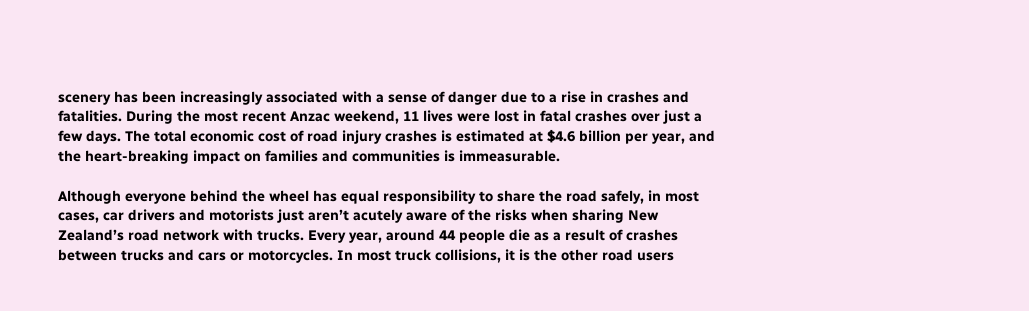scenery has been increasingly associated with a sense of danger due to a rise in crashes and fatalities. During the most recent Anzac weekend, 11 lives were lost in fatal crashes over just a few days. The total economic cost of road injury crashes is estimated at $4.6 billion per year, and the heart-breaking impact on families and communities is immeasurable.

Although everyone behind the wheel has equal responsibility to share the road safely, in most cases, car drivers and motorists just aren’t acutely aware of the risks when sharing New Zealand’s road network with trucks. Every year, around 44 people die as a result of crashes between trucks and cars or motorcycles. In most truck collisions, it is the other road users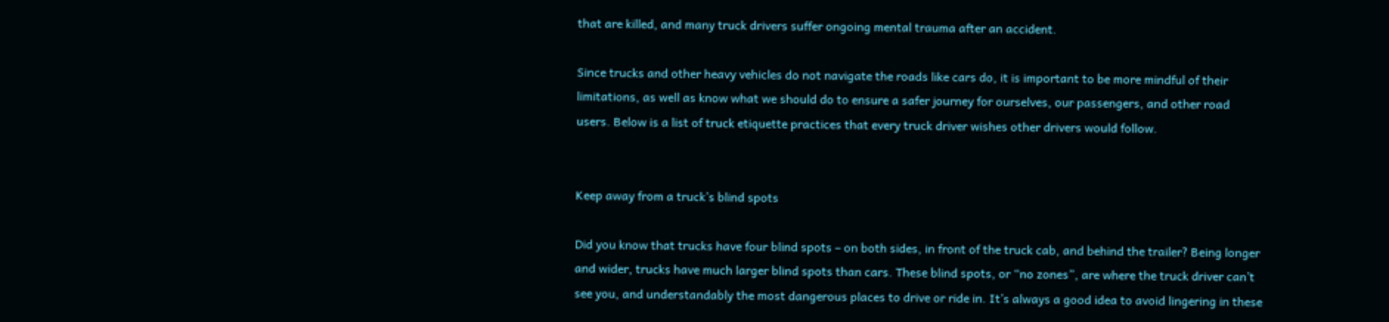that are killed, and many truck drivers suffer ongoing mental trauma after an accident.

Since trucks and other heavy vehicles do not navigate the roads like cars do, it is important to be more mindful of their limitations, as well as know what we should do to ensure a safer journey for ourselves, our passengers, and other road users. Below is a list of truck etiquette practices that every truck driver wishes other drivers would follow.


Keep away from a truck’s blind spots

Did you know that trucks have four blind spots – on both sides, in front of the truck cab, and behind the trailer? Being longer and wider, trucks have much larger blind spots than cars. These blind spots, or “no zones”, are where the truck driver can’t see you, and understandably the most dangerous places to drive or ride in. It’s always a good idea to avoid lingering in these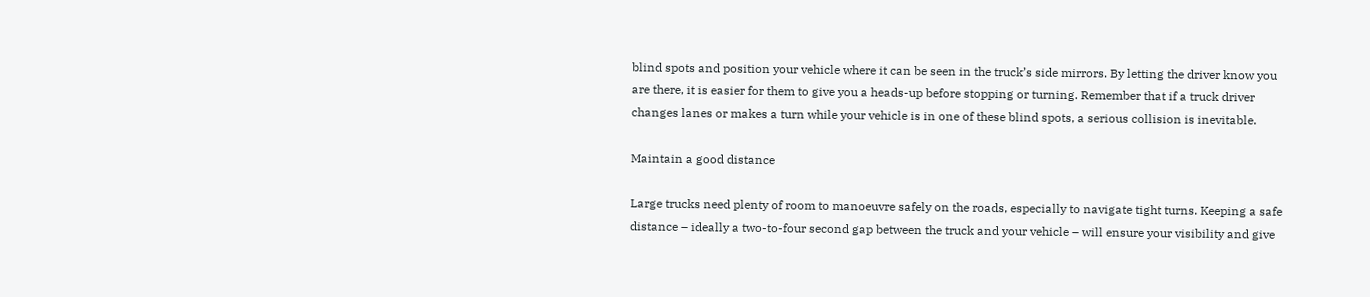blind spots and position your vehicle where it can be seen in the truck’s side mirrors. By letting the driver know you are there, it is easier for them to give you a heads-up before stopping or turning. Remember that if a truck driver changes lanes or makes a turn while your vehicle is in one of these blind spots, a serious collision is inevitable.

Maintain a good distance

Large trucks need plenty of room to manoeuvre safely on the roads, especially to navigate tight turns. Keeping a safe distance – ideally a two-to-four second gap between the truck and your vehicle – will ensure your visibility and give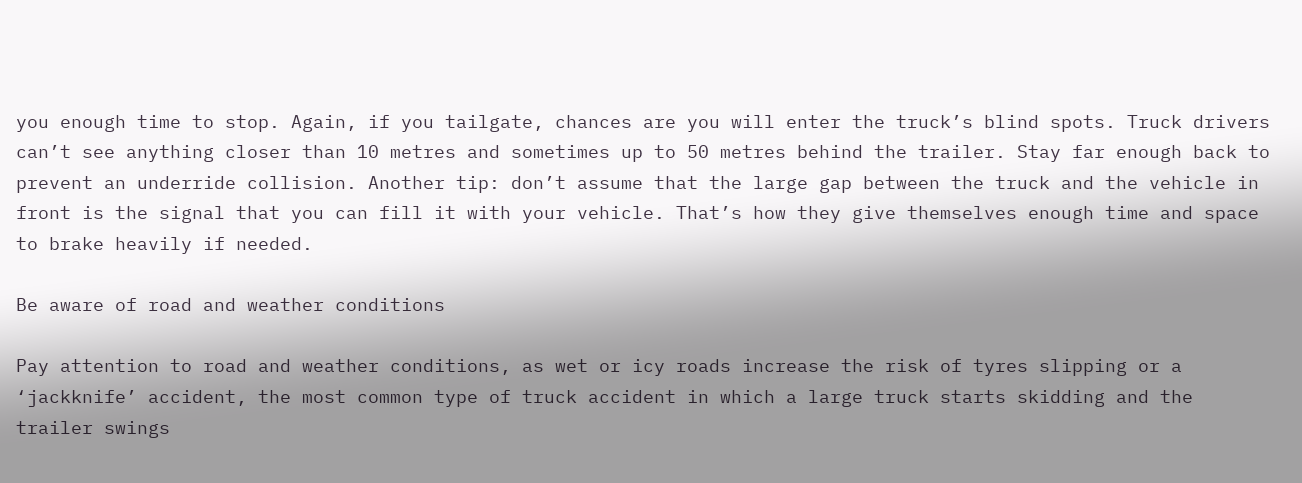you enough time to stop. Again, if you tailgate, chances are you will enter the truck’s blind spots. Truck drivers can’t see anything closer than 10 metres and sometimes up to 50 metres behind the trailer. Stay far enough back to prevent an underride collision. Another tip: don’t assume that the large gap between the truck and the vehicle in front is the signal that you can fill it with your vehicle. That’s how they give themselves enough time and space to brake heavily if needed.

Be aware of road and weather conditions

Pay attention to road and weather conditions, as wet or icy roads increase the risk of tyres slipping or a ‘jackknife’ accident, the most common type of truck accident in which a large truck starts skidding and the trailer swings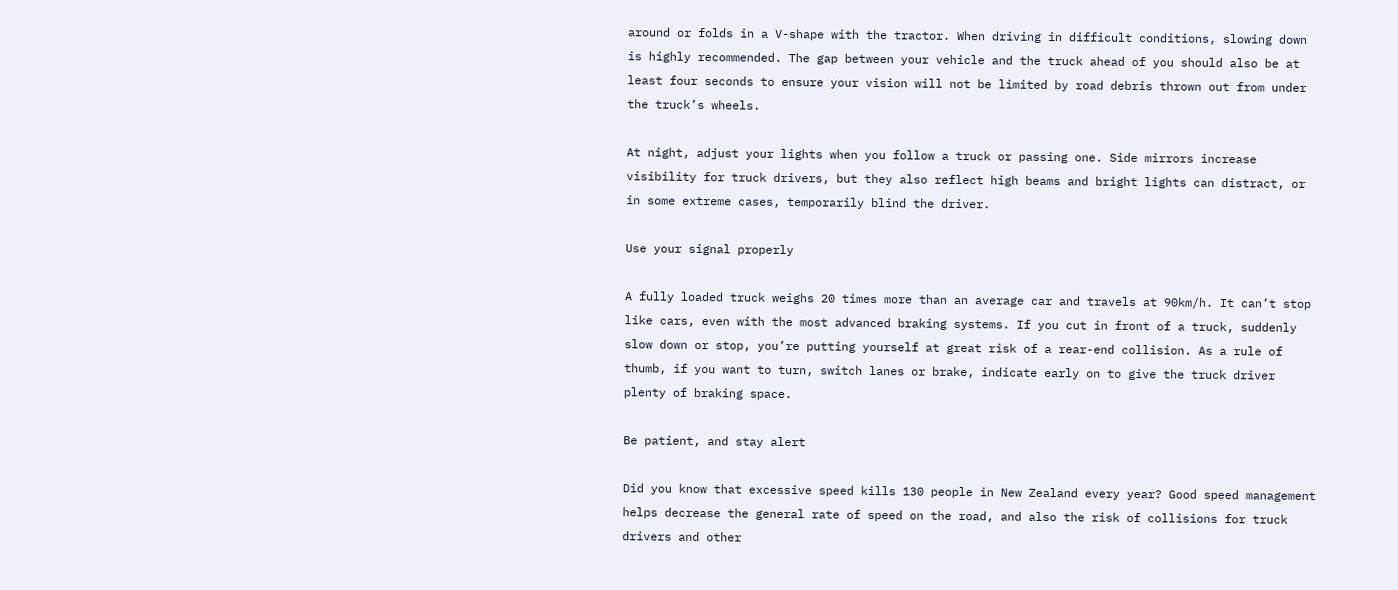around or folds in a V-shape with the tractor. When driving in difficult conditions, slowing down is highly recommended. The gap between your vehicle and the truck ahead of you should also be at least four seconds to ensure your vision will not be limited by road debris thrown out from under the truck’s wheels.

At night, adjust your lights when you follow a truck or passing one. Side mirrors increase visibility for truck drivers, but they also reflect high beams and bright lights can distract, or in some extreme cases, temporarily blind the driver.

Use your signal properly

A fully loaded truck weighs 20 times more than an average car and travels at 90km/h. It can’t stop like cars, even with the most advanced braking systems. If you cut in front of a truck, suddenly slow down or stop, you’re putting yourself at great risk of a rear-end collision. As a rule of thumb, if you want to turn, switch lanes or brake, indicate early on to give the truck driver plenty of braking space.

Be patient, and stay alert

Did you know that excessive speed kills 130 people in New Zealand every year? Good speed management helps decrease the general rate of speed on the road, and also the risk of collisions for truck drivers and other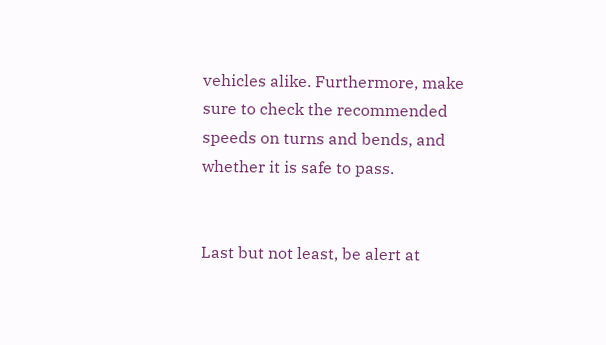vehicles alike. Furthermore, make sure to check the recommended speeds on turns and bends, and whether it is safe to pass.


Last but not least, be alert at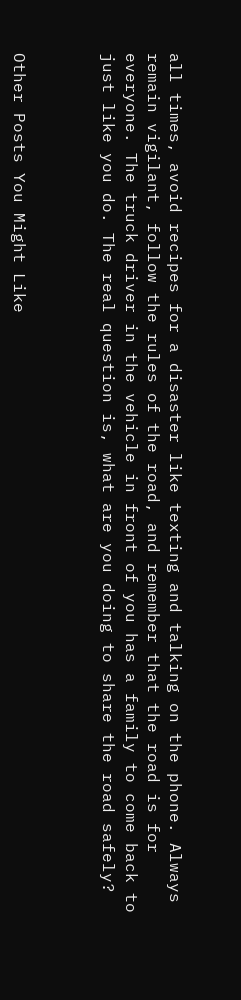all times, avoid recipes for a disaster like texting and talking on the phone. Always remain vigilant, follow the rules of the road, and remember that the road is for everyone. The truck driver in the vehicle in front of you has a family to come back to just like you do. The real question is, what are you doing to share the road safely?



Other Posts You Might Like